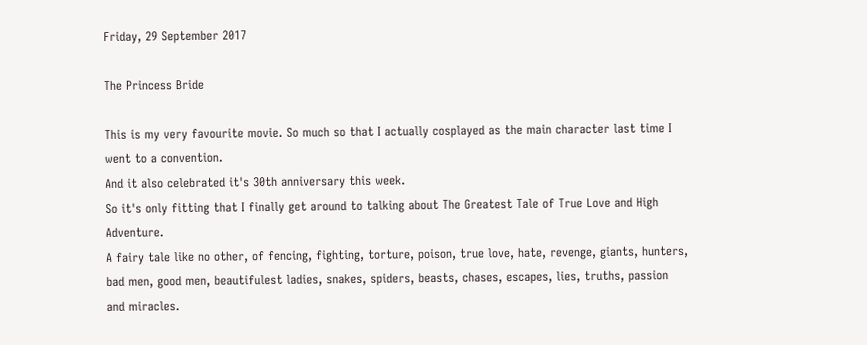Friday, 29 September 2017

The Princess Bride

This is my very favourite movie. So much so that I actually cosplayed as the main character last time I went to a convention.
And it also celebrated it's 30th anniversary this week.
So it's only fitting that I finally get around to talking about The Greatest Tale of True Love and High Adventure.
A fairy tale like no other, of fencing, fighting, torture, poison, true love, hate, revenge, giants, hunters, bad men, good men, beautifulest ladies, snakes, spiders, beasts, chases, escapes, lies, truths, passion and miracles.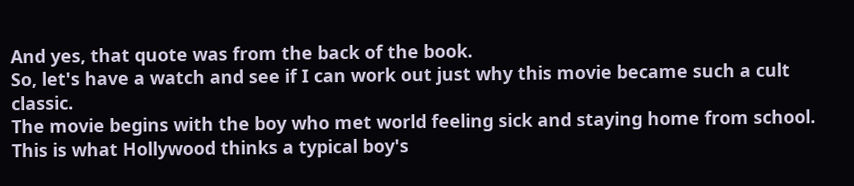And yes, that quote was from the back of the book.
So, let's have a watch and see if I can work out just why this movie became such a cult classic.
The movie begins with the boy who met world feeling sick and staying home from school.
This is what Hollywood thinks a typical boy's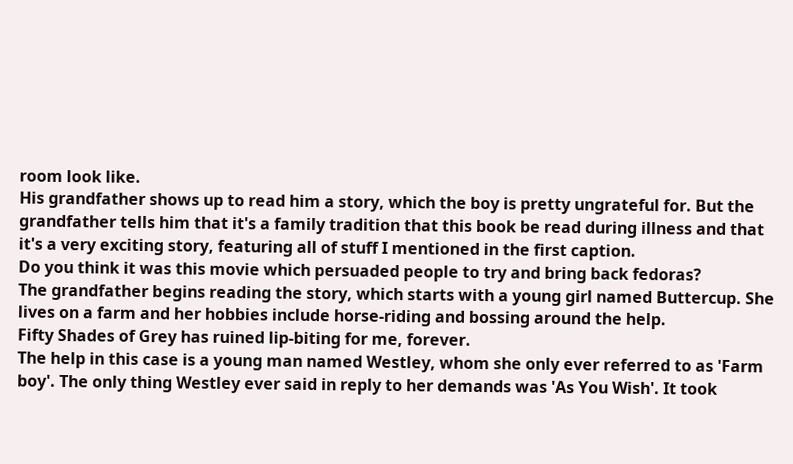room look like.
His grandfather shows up to read him a story, which the boy is pretty ungrateful for. But the grandfather tells him that it's a family tradition that this book be read during illness and that it's a very exciting story, featuring all of stuff I mentioned in the first caption.
Do you think it was this movie which persuaded people to try and bring back fedoras?
The grandfather begins reading the story, which starts with a young girl named Buttercup. She lives on a farm and her hobbies include horse-riding and bossing around the help.
Fifty Shades of Grey has ruined lip-biting for me, forever.
The help in this case is a young man named Westley, whom she only ever referred to as 'Farm boy'. The only thing Westley ever said in reply to her demands was 'As You Wish'. It took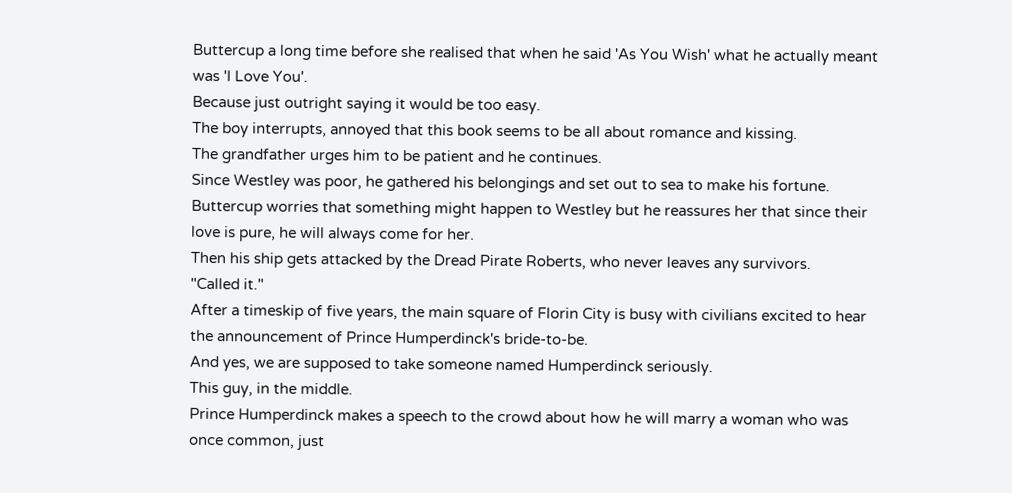Buttercup a long time before she realised that when he said 'As You Wish' what he actually meant was 'I Love You'.
Because just outright saying it would be too easy.
The boy interrupts, annoyed that this book seems to be all about romance and kissing.
The grandfather urges him to be patient and he continues.
Since Westley was poor, he gathered his belongings and set out to sea to make his fortune.
Buttercup worries that something might happen to Westley but he reassures her that since their love is pure, he will always come for her.
Then his ship gets attacked by the Dread Pirate Roberts, who never leaves any survivors.
"Called it."
After a timeskip of five years, the main square of Florin City is busy with civilians excited to hear the announcement of Prince Humperdinck's bride-to-be.
And yes, we are supposed to take someone named Humperdinck seriously.
This guy, in the middle.
Prince Humperdinck makes a speech to the crowd about how he will marry a woman who was once common, just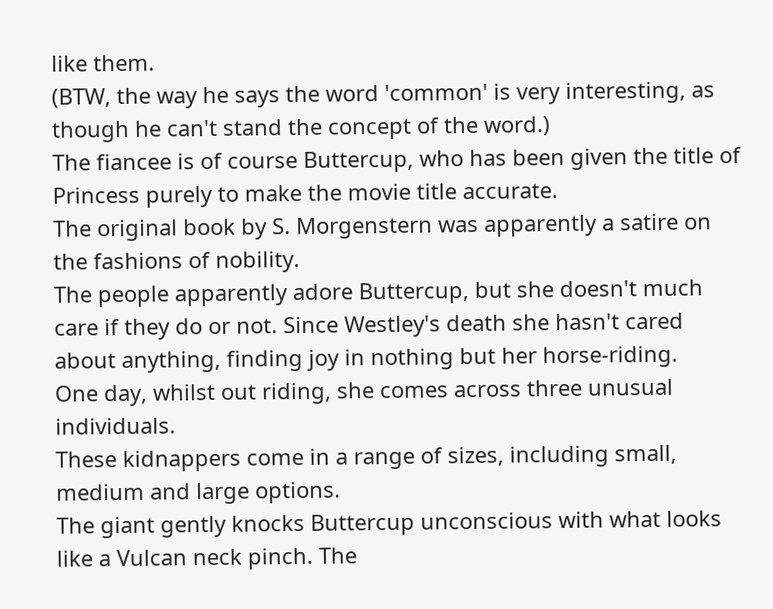like them.
(BTW, the way he says the word 'common' is very interesting, as though he can't stand the concept of the word.)
The fiancee is of course Buttercup, who has been given the title of Princess purely to make the movie title accurate.
The original book by S. Morgenstern was apparently a satire on the fashions of nobility.
The people apparently adore Buttercup, but she doesn't much care if they do or not. Since Westley's death she hasn't cared about anything, finding joy in nothing but her horse-riding.
One day, whilst out riding, she comes across three unusual individuals.
These kidnappers come in a range of sizes, including small, medium and large options.
The giant gently knocks Buttercup unconscious with what looks like a Vulcan neck pinch. The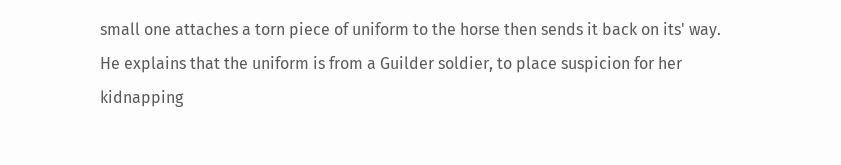small one attaches a torn piece of uniform to the horse then sends it back on its' way. He explains that the uniform is from a Guilder soldier, to place suspicion for her kidnapping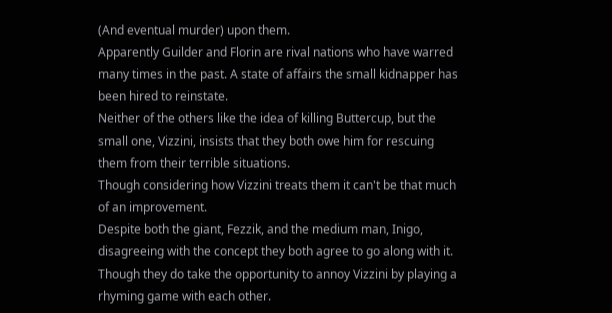(And eventual murder) upon them.
Apparently Guilder and Florin are rival nations who have warred many times in the past. A state of affairs the small kidnapper has been hired to reinstate.
Neither of the others like the idea of killing Buttercup, but the small one, Vizzini, insists that they both owe him for rescuing them from their terrible situations.
Though considering how Vizzini treats them it can't be that much of an improvement.
Despite both the giant, Fezzik, and the medium man, Inigo, disagreeing with the concept they both agree to go along with it.
Though they do take the opportunity to annoy Vizzini by playing a rhyming game with each other.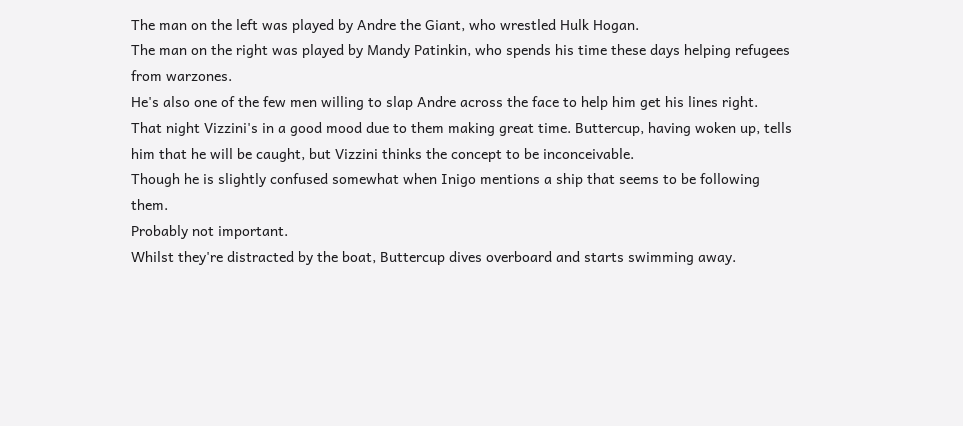The man on the left was played by Andre the Giant, who wrestled Hulk Hogan.
The man on the right was played by Mandy Patinkin, who spends his time these days helping refugees from warzones.
He's also one of the few men willing to slap Andre across the face to help him get his lines right.
That night Vizzini's in a good mood due to them making great time. Buttercup, having woken up, tells him that he will be caught, but Vizzini thinks the concept to be inconceivable.
Though he is slightly confused somewhat when Inigo mentions a ship that seems to be following them.
Probably not important.
Whilst they're distracted by the boat, Buttercup dives overboard and starts swimming away.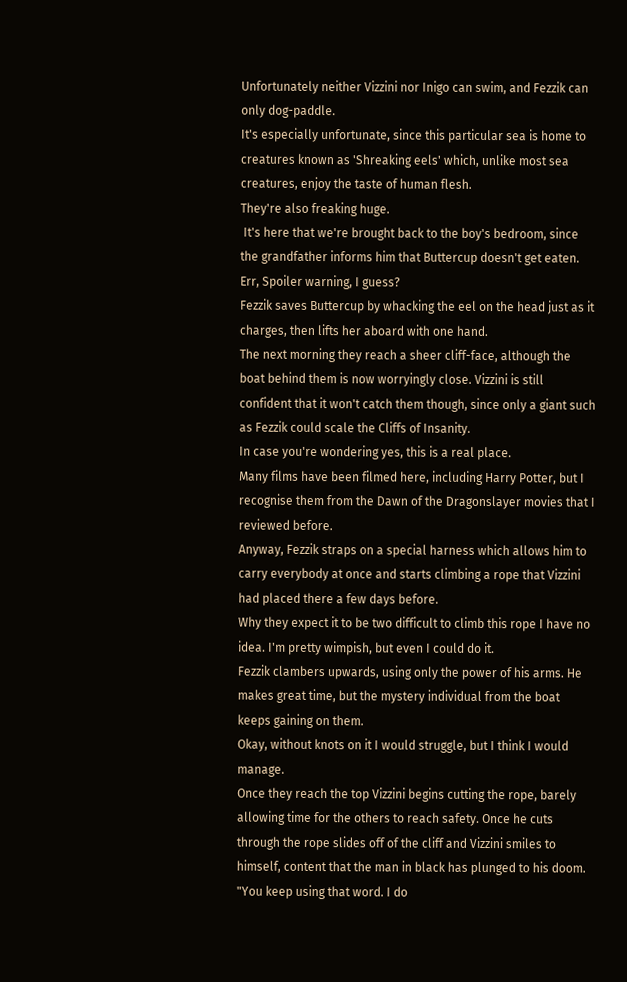Unfortunately neither Vizzini nor Inigo can swim, and Fezzik can only dog-paddle.
It's especially unfortunate, since this particular sea is home to creatures known as 'Shreaking eels' which, unlike most sea creatures, enjoy the taste of human flesh.
They're also freaking huge.
 It's here that we're brought back to the boy's bedroom, since the grandfather informs him that Buttercup doesn't get eaten.
Err, Spoiler warning, I guess?
Fezzik saves Buttercup by whacking the eel on the head just as it charges, then lifts her aboard with one hand.
The next morning they reach a sheer cliff-face, although the boat behind them is now worryingly close. Vizzini is still confident that it won't catch them though, since only a giant such as Fezzik could scale the Cliffs of Insanity.
In case you're wondering yes, this is a real place.
Many films have been filmed here, including Harry Potter, but I recognise them from the Dawn of the Dragonslayer movies that I reviewed before.
Anyway, Fezzik straps on a special harness which allows him to carry everybody at once and starts climbing a rope that Vizzini had placed there a few days before.
Why they expect it to be two difficult to climb this rope I have no idea. I'm pretty wimpish, but even I could do it.
Fezzik clambers upwards, using only the power of his arms. He makes great time, but the mystery individual from the boat keeps gaining on them.
Okay, without knots on it I would struggle, but I think I would manage.
Once they reach the top Vizzini begins cutting the rope, barely allowing time for the others to reach safety. Once he cuts through the rope slides off of the cliff and Vizzini smiles to himself, content that the man in black has plunged to his doom.
"You keep using that word. I do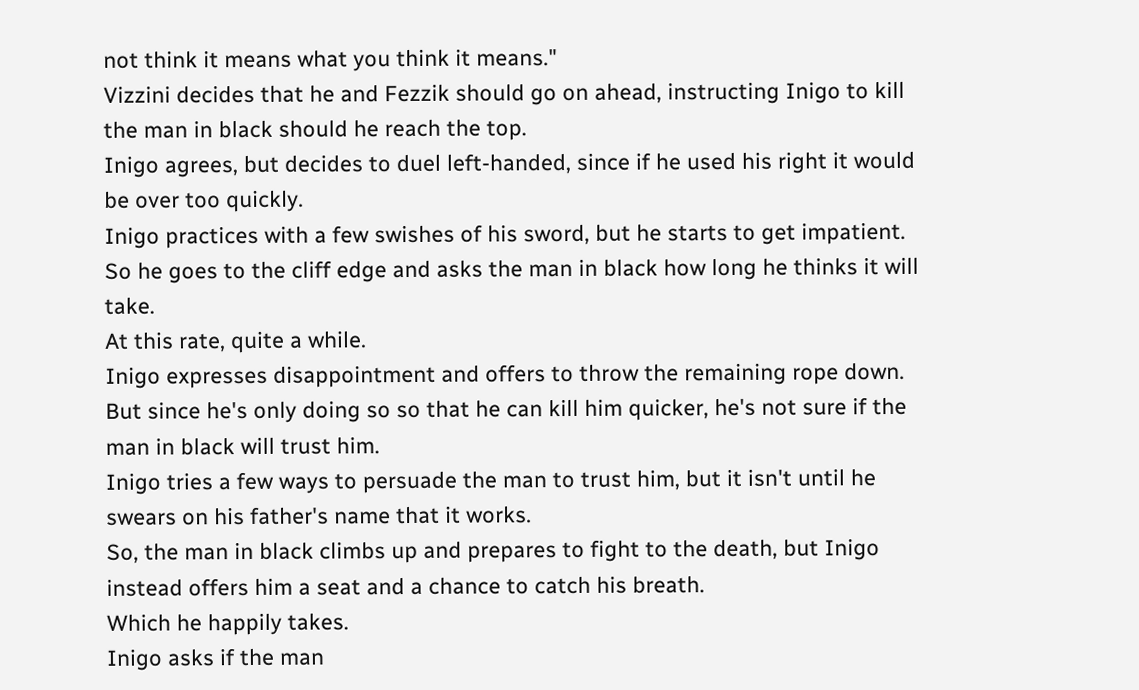not think it means what you think it means."
Vizzini decides that he and Fezzik should go on ahead, instructing Inigo to kill the man in black should he reach the top.
Inigo agrees, but decides to duel left-handed, since if he used his right it would be over too quickly.
Inigo practices with a few swishes of his sword, but he starts to get impatient. So he goes to the cliff edge and asks the man in black how long he thinks it will take.
At this rate, quite a while.
Inigo expresses disappointment and offers to throw the remaining rope down. But since he's only doing so so that he can kill him quicker, he's not sure if the man in black will trust him.
Inigo tries a few ways to persuade the man to trust him, but it isn't until he swears on his father's name that it works.
So, the man in black climbs up and prepares to fight to the death, but Inigo instead offers him a seat and a chance to catch his breath.
Which he happily takes.
Inigo asks if the man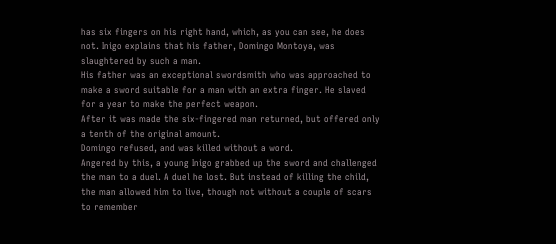has six fingers on his right hand, which, as you can see, he does not. Inigo explains that his father, Domingo Montoya, was slaughtered by such a man.
His father was an exceptional swordsmith who was approached to make a sword suitable for a man with an extra finger. He slaved for a year to make the perfect weapon.
After it was made the six-fingered man returned, but offered only a tenth of the original amount.
Domingo refused, and was killed without a word.
Angered by this, a young Inigo grabbed up the sword and challenged the man to a duel. A duel he lost. But instead of killing the child, the man allowed him to live, though not without a couple of scars to remember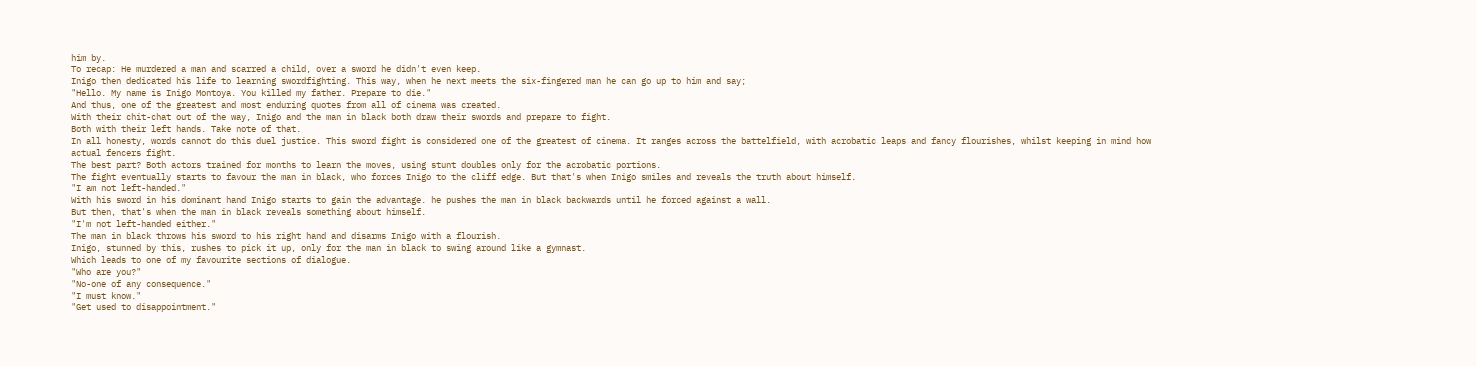him by.
To recap: He murdered a man and scarred a child, over a sword he didn't even keep.
Inigo then dedicated his life to learning swordfighting. This way, when he next meets the six-fingered man he can go up to him and say;
"Hello. My name is Inigo Montoya. You killed my father. Prepare to die."
And thus, one of the greatest and most enduring quotes from all of cinema was created.
With their chit-chat out of the way, Inigo and the man in black both draw their swords and prepare to fight.
Both with their left hands. Take note of that.
In all honesty, words cannot do this duel justice. This sword fight is considered one of the greatest of cinema. It ranges across the battelfield, with acrobatic leaps and fancy flourishes, whilst keeping in mind how actual fencers fight.
The best part? Both actors trained for months to learn the moves, using stunt doubles only for the acrobatic portions.
The fight eventually starts to favour the man in black, who forces Inigo to the cliff edge. But that's when Inigo smiles and reveals the truth about himself.
"I am not left-handed."
With his sword in his dominant hand Inigo starts to gain the advantage. he pushes the man in black backwards until he forced against a wall.
But then, that's when the man in black reveals something about himself.
"I'm not left-handed either."
The man in black throws his sword to his right hand and disarms Inigo with a flourish.
Inigo, stunned by this, rushes to pick it up, only for the man in black to swing around like a gymnast.
Which leads to one of my favourite sections of dialogue.
"Who are you?"
"No-one of any consequence."
"I must know."
"Get used to disappointment."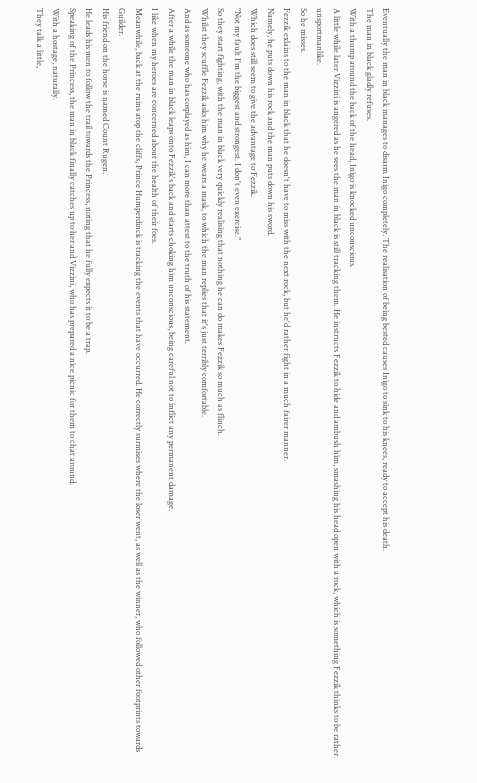Eventually the man in black manages to disarm Inigo completely. The realisation of being bested causes Inigo to sink to his knees, ready to accept his death.
The man in black gladly refuses.
With a thump around the back of the head, Inigo is knocked unconscious.
A little while later Vizzini is angered as he sees the man in black is still tracking them. He instructs Fezzik to hide and ambush him, smashing his head open with a rock, which is something Fezzik thinks to be rather unsportmanlike.
So he misses.
Fezzik exlains to the man in black that he doesn't have to miss with the next rock, but he'd rather fight in a much fairer manner.
Namely, he puts down his rock and the man puts down his sword.
Which does still seem to give the advantage to Fezzik.
"Not my fault I'm the biggest and strongest. I don't even exercise."
So they start fighting, with the man in black very quickly realising that nothing he can do makes Fezzik so much as flinch.
Whilst they scuffle Fezzik asks him why he wears a mask, to which the man replies that it's just terribly comfortable.
And as someone who has cosplayed as him, I can more than attest to the truth of his statement.
After a while the man in black leaps onto Fezzik's back and starts choking him unconscious, being careful not to inflict any permanent damage.
I like when my heroes are concerned about the health of their foes.
Meanwhile, back at the ruins atop the cliffs, Prince Humperdinck is tracking the events that have occurred. He correctly surmises where the loser went, as well as the winner, who followed other footprints towards Guilder.
His friend on the horse is named Count Rugen.
He leads his men to follow the trail towards the Princess, noting that he fully expects it to be a trap.
Speaking of the Princess, the man in black finally catches up to her and Vizzini, who has prepared a nice picnic for them to chat around.
With a hostage, naturally.
They talk a little,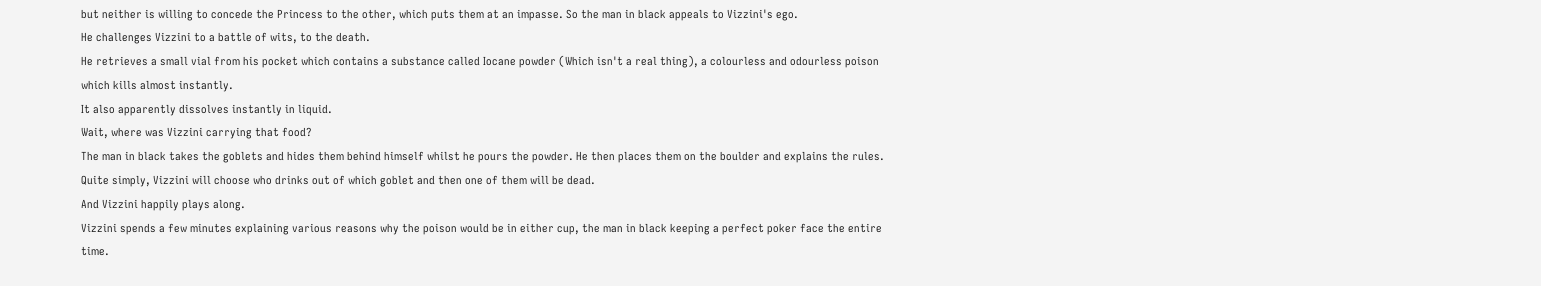but neither is willing to concede the Princess to the other, which puts them at an impasse. So the man in black appeals to Vizzini's ego.
He challenges Vizzini to a battle of wits, to the death.
He retrieves a small vial from his pocket which contains a substance called Iocane powder (Which isn't a real thing), a colourless and odourless poison which kills almost instantly.
It also apparently dissolves instantly in liquid.
Wait, where was Vizzini carrying that food?
The man in black takes the goblets and hides them behind himself whilst he pours the powder. He then places them on the boulder and explains the rules.
Quite simply, Vizzini will choose who drinks out of which goblet and then one of them will be dead.
And Vizzini happily plays along.
Vizzini spends a few minutes explaining various reasons why the poison would be in either cup, the man in black keeping a perfect poker face the entire time.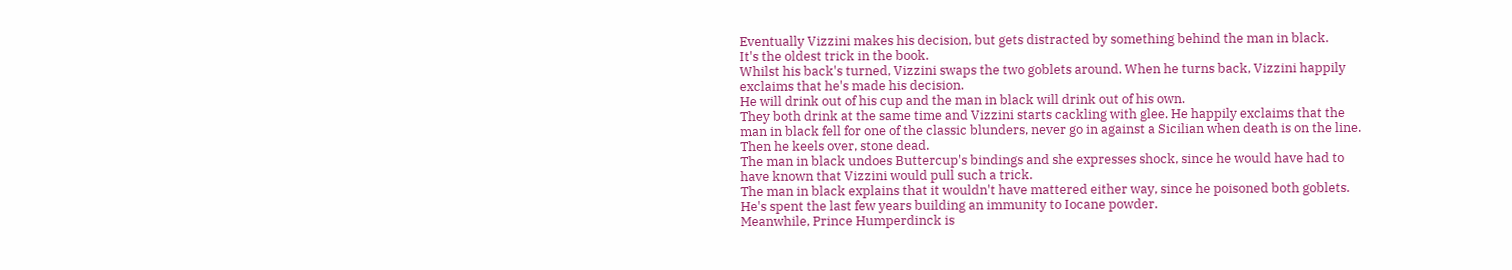Eventually Vizzini makes his decision, but gets distracted by something behind the man in black.
It's the oldest trick in the book.
Whilst his back's turned, Vizzini swaps the two goblets around. When he turns back, Vizzini happily exclaims that he's made his decision.
He will drink out of his cup and the man in black will drink out of his own.
They both drink at the same time and Vizzini starts cackling with glee. He happily exclaims that the man in black fell for one of the classic blunders, never go in against a Sicilian when death is on the line.
Then he keels over, stone dead.
The man in black undoes Buttercup's bindings and she expresses shock, since he would have had to have known that Vizzini would pull such a trick.
The man in black explains that it wouldn't have mattered either way, since he poisoned both goblets. He's spent the last few years building an immunity to Iocane powder.
Meanwhile, Prince Humperdinck is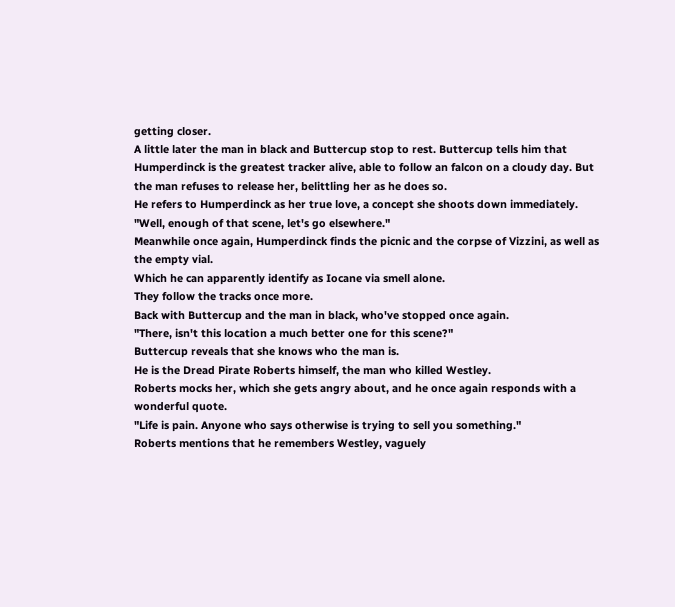getting closer.
A little later the man in black and Buttercup stop to rest. Buttercup tells him that Humperdinck is the greatest tracker alive, able to follow an falcon on a cloudy day. But the man refuses to release her, belittling her as he does so.
He refers to Humperdinck as her true love, a concept she shoots down immediately.
"Well, enough of that scene, let's go elsewhere."
Meanwhile once again, Humperdinck finds the picnic and the corpse of Vizzini, as well as the empty vial.
Which he can apparently identify as Iocane via smell alone.
They follow the tracks once more.
Back with Buttercup and the man in black, who've stopped once again.
"There, isn't this location a much better one for this scene?"
Buttercup reveals that she knows who the man is.
He is the Dread Pirate Roberts himself, the man who killed Westley.
Roberts mocks her, which she gets angry about, and he once again responds with a wonderful quote.
"Life is pain. Anyone who says otherwise is trying to sell you something."
Roberts mentions that he remembers Westley, vaguely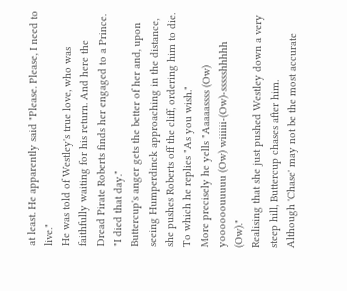at least. He apparently said "Please. Please, I need to live."
He was told of Westley's true love, who was faithfully waiting for his return. And here the Dread Pirate Roberts finds her engaged to a Prince.
"I died that day."
Buttercup's anger gets the better of her and, upon seeing Humperdinck approaching in the distance, she pushes Roberts off the cliff, ordering him to die.
To which he replies "As you wish."
More precisely he yells "Aaaaassss (Ow) yoooooouuuuu (Ow) wiiiiii-(Ow)-ssssshhhhh (Ow)."
Realising that she just pushed Westley down a very steep hill, Buttercup chases after him.
Although 'Chase' may not be the most accurate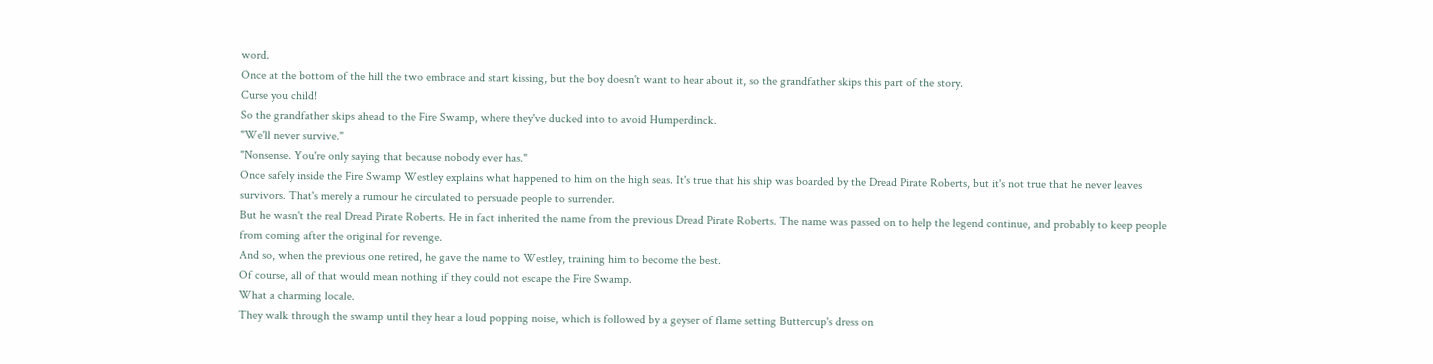word.
Once at the bottom of the hill the two embrace and start kissing, but the boy doesn't want to hear about it, so the grandfather skips this part of the story.
Curse you child!
So the grandfather skips ahead to the Fire Swamp, where they've ducked into to avoid Humperdinck.
"We'll never survive."
"Nonsense. You're only saying that because nobody ever has."
Once safely inside the Fire Swamp Westley explains what happened to him on the high seas. It's true that his ship was boarded by the Dread Pirate Roberts, but it's not true that he never leaves survivors. That's merely a rumour he circulated to persuade people to surrender.
But he wasn't the real Dread Pirate Roberts. He in fact inherited the name from the previous Dread Pirate Roberts. The name was passed on to help the legend continue, and probably to keep people from coming after the original for revenge.
And so, when the previous one retired, he gave the name to Westley, training him to become the best.
Of course, all of that would mean nothing if they could not escape the Fire Swamp.
What a charming locale.
They walk through the swamp until they hear a loud popping noise, which is followed by a geyser of flame setting Buttercup's dress on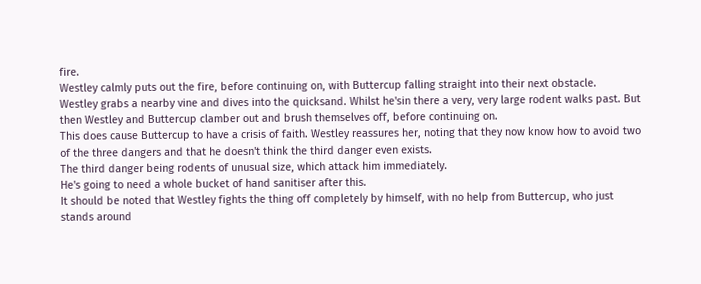fire.
Westley calmly puts out the fire, before continuing on, with Buttercup falling straight into their next obstacle.
Westley grabs a nearby vine and dives into the quicksand. Whilst he'sin there a very, very large rodent walks past. But then Westley and Buttercup clamber out and brush themselves off, before continuing on.
This does cause Buttercup to have a crisis of faith. Westley reassures her, noting that they now know how to avoid two of the three dangers and that he doesn't think the third danger even exists.
The third danger being rodents of unusual size, which attack him immediately.
He's going to need a whole bucket of hand sanitiser after this.
It should be noted that Westley fights the thing off completely by himself, with no help from Buttercup, who just stands around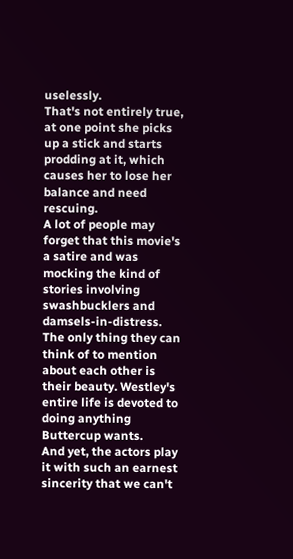uselessly.
That's not entirely true, at one point she picks up a stick and starts prodding at it, which causes her to lose her balance and need rescuing.
A lot of people may forget that this movie's a satire and was mocking the kind of stories involving swashbucklers and damsels-in-distress. The only thing they can think of to mention about each other is their beauty. Westley's entire life is devoted to doing anything Buttercup wants.
And yet, the actors play it with such an earnest sincerity that we can't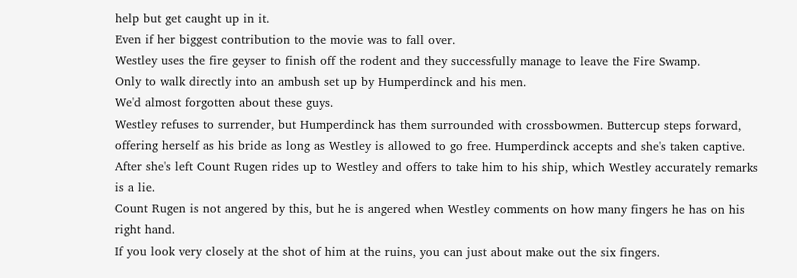help but get caught up in it.
Even if her biggest contribution to the movie was to fall over.
Westley uses the fire geyser to finish off the rodent and they successfully manage to leave the Fire Swamp.
Only to walk directly into an ambush set up by Humperdinck and his men.
We'd almost forgotten about these guys.
Westley refuses to surrender, but Humperdinck has them surrounded with crossbowmen. Buttercup steps forward, offering herself as his bride as long as Westley is allowed to go free. Humperdinck accepts and she's taken captive.
After she's left Count Rugen rides up to Westley and offers to take him to his ship, which Westley accurately remarks is a lie.
Count Rugen is not angered by this, but he is angered when Westley comments on how many fingers he has on his right hand.
If you look very closely at the shot of him at the ruins, you can just about make out the six fingers.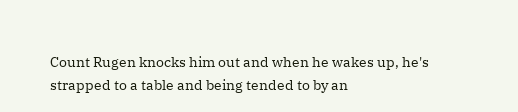Count Rugen knocks him out and when he wakes up, he's strapped to a table and being tended to by an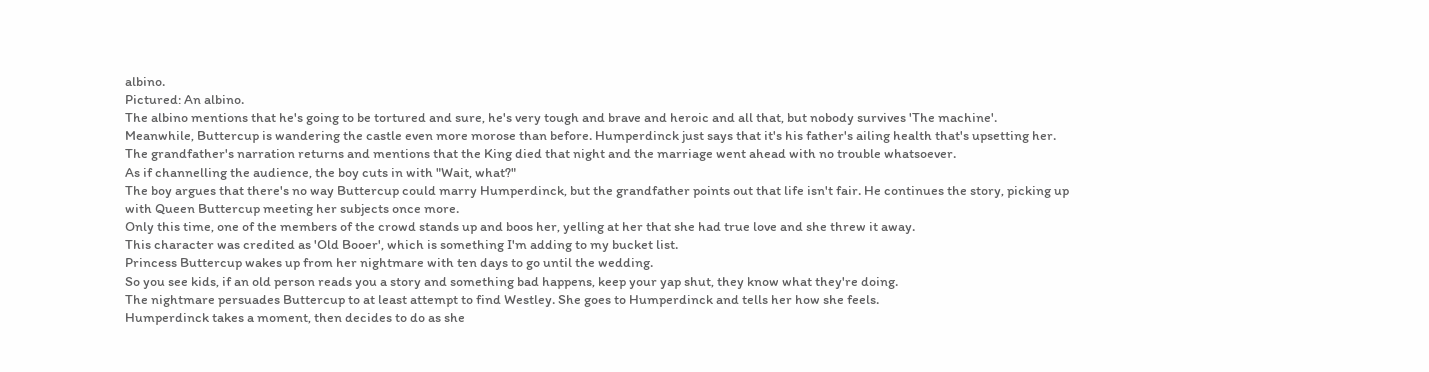albino.
Pictured: An albino.
The albino mentions that he's going to be tortured and sure, he's very tough and brave and heroic and all that, but nobody survives 'The machine'.
Meanwhile, Buttercup is wandering the castle even more morose than before. Humperdinck just says that it's his father's ailing health that's upsetting her.
The grandfather's narration returns and mentions that the King died that night and the marriage went ahead with no trouble whatsoever.
As if channelling the audience, the boy cuts in with "Wait, what?"
The boy argues that there's no way Buttercup could marry Humperdinck, but the grandfather points out that life isn't fair. He continues the story, picking up with Queen Buttercup meeting her subjects once more.
Only this time, one of the members of the crowd stands up and boos her, yelling at her that she had true love and she threw it away.
This character was credited as 'Old Booer', which is something I'm adding to my bucket list.
Princess Buttercup wakes up from her nightmare with ten days to go until the wedding.
So you see kids, if an old person reads you a story and something bad happens, keep your yap shut, they know what they're doing.
The nightmare persuades Buttercup to at least attempt to find Westley. She goes to Humperdinck and tells her how she feels.
Humperdinck takes a moment, then decides to do as she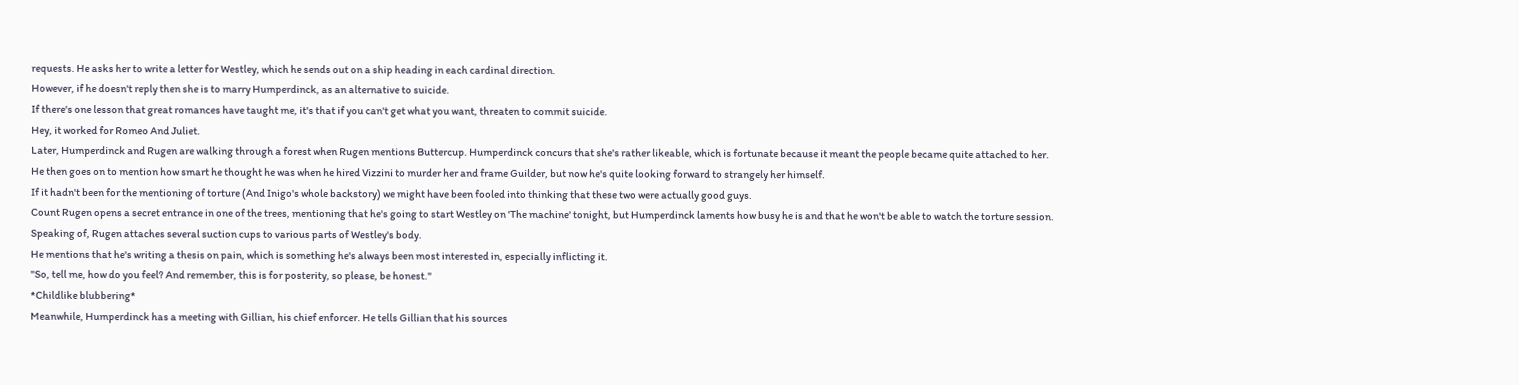requests. He asks her to write a letter for Westley, which he sends out on a ship heading in each cardinal direction.
However, if he doesn't reply then she is to marry Humperdinck, as an alternative to suicide.
If there's one lesson that great romances have taught me, it's that if you can't get what you want, threaten to commit suicide.
Hey, it worked for Romeo And Juliet.
Later, Humperdinck and Rugen are walking through a forest when Rugen mentions Buttercup. Humperdinck concurs that she's rather likeable, which is fortunate because it meant the people became quite attached to her.
He then goes on to mention how smart he thought he was when he hired Vizzini to murder her and frame Guilder, but now he's quite looking forward to strangely her himself.
If it hadn't been for the mentioning of torture (And Inigo's whole backstory) we might have been fooled into thinking that these two were actually good guys.
Count Rugen opens a secret entrance in one of the trees, mentioning that he's going to start Westley on 'The machine' tonight, but Humperdinck laments how busy he is and that he won't be able to watch the torture session.
Speaking of, Rugen attaches several suction cups to various parts of Westley's body.
He mentions that he's writing a thesis on pain, which is something he's always been most interested in, especially inflicting it.
"So, tell me, how do you feel? And remember, this is for posterity, so please, be honest."
*Childlike blubbering*
Meanwhile, Humperdinck has a meeting with Gillian, his chief enforcer. He tells Gillian that his sources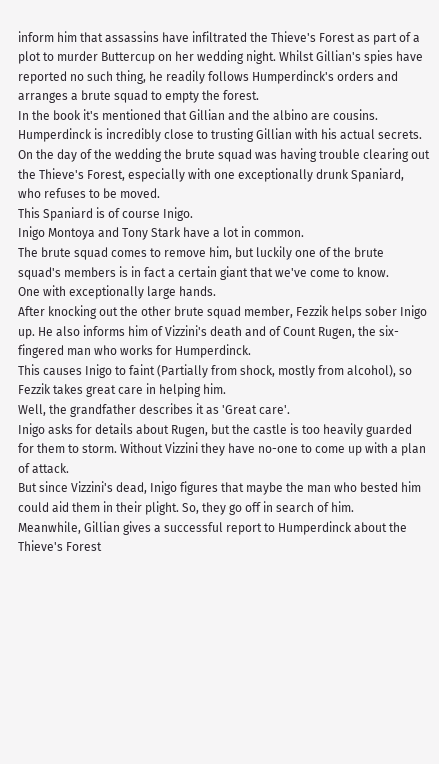inform him that assassins have infiltrated the Thieve's Forest as part of a plot to murder Buttercup on her wedding night. Whilst Gillian's spies have reported no such thing, he readily follows Humperdinck's orders and arranges a brute squad to empty the forest.
In the book it's mentioned that Gillian and the albino are cousins. Humperdinck is incredibly close to trusting Gillian with his actual secrets.
On the day of the wedding the brute squad was having trouble clearing out the Thieve's Forest, especially with one exceptionally drunk Spaniard, who refuses to be moved.
This Spaniard is of course Inigo.
Inigo Montoya and Tony Stark have a lot in common.
The brute squad comes to remove him, but luckily one of the brute squad's members is in fact a certain giant that we've come to know.
One with exceptionally large hands.
After knocking out the other brute squad member, Fezzik helps sober Inigo up. He also informs him of Vizzini's death and of Count Rugen, the six-fingered man who works for Humperdinck.
This causes Inigo to faint (Partially from shock, mostly from alcohol), so Fezzik takes great care in helping him.
Well, the grandfather describes it as 'Great care'.
Inigo asks for details about Rugen, but the castle is too heavily guarded for them to storm. Without Vizzini they have no-one to come up with a plan of attack.
But since Vizzini's dead, Inigo figures that maybe the man who bested him could aid them in their plight. So, they go off in search of him.
Meanwhile, Gillian gives a successful report to Humperdinck about the Thieve's Forest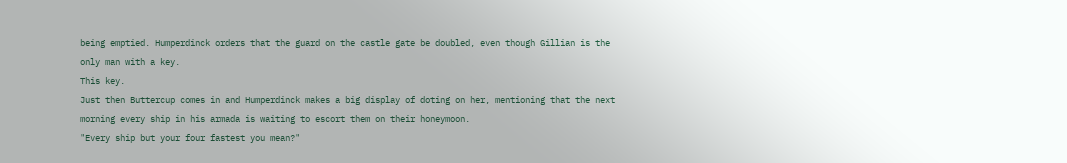being emptied. Humperdinck orders that the guard on the castle gate be doubled, even though Gillian is the only man with a key.
This key.
Just then Buttercup comes in and Humperdinck makes a big display of doting on her, mentioning that the next morning every ship in his armada is waiting to escort them on their honeymoon.
"Every ship but your four fastest you mean?"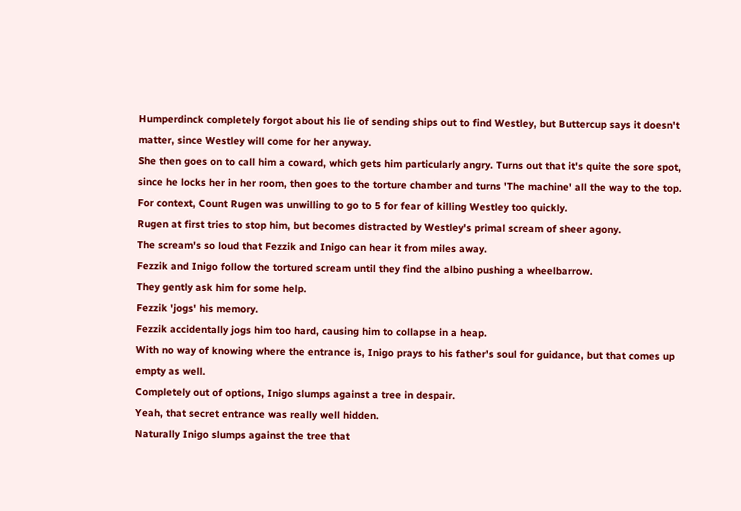Humperdinck completely forgot about his lie of sending ships out to find Westley, but Buttercup says it doesn't matter, since Westley will come for her anyway.
She then goes on to call him a coward, which gets him particularly angry. Turns out that it's quite the sore spot, since he locks her in her room, then goes to the torture chamber and turns 'The machine' all the way to the top.
For context, Count Rugen was unwilling to go to 5 for fear of killing Westley too quickly.
Rugen at first tries to stop him, but becomes distracted by Westley's primal scream of sheer agony.
The scream's so loud that Fezzik and Inigo can hear it from miles away.
Fezzik and Inigo follow the tortured scream until they find the albino pushing a wheelbarrow.
They gently ask him for some help.
Fezzik 'jogs' his memory.
Fezzik accidentally jogs him too hard, causing him to collapse in a heap.
With no way of knowing where the entrance is, Inigo prays to his father's soul for guidance, but that comes up empty as well.
Completely out of options, Inigo slumps against a tree in despair.
Yeah, that secret entrance was really well hidden.
Naturally Inigo slumps against the tree that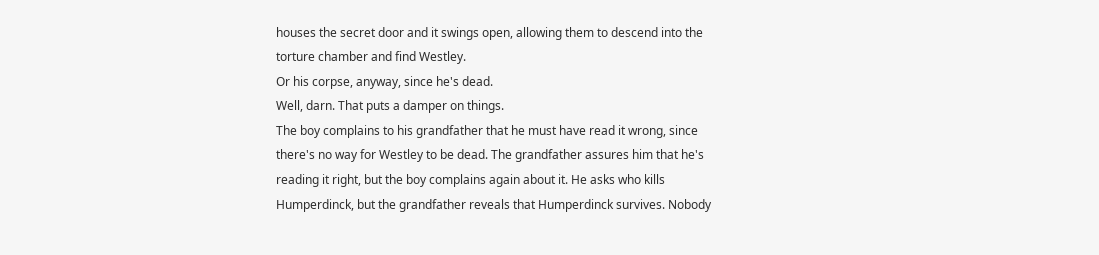houses the secret door and it swings open, allowing them to descend into the torture chamber and find Westley.
Or his corpse, anyway, since he's dead.
Well, darn. That puts a damper on things.
The boy complains to his grandfather that he must have read it wrong, since there's no way for Westley to be dead. The grandfather assures him that he's reading it right, but the boy complains again about it. He asks who kills Humperdinck, but the grandfather reveals that Humperdinck survives. Nobody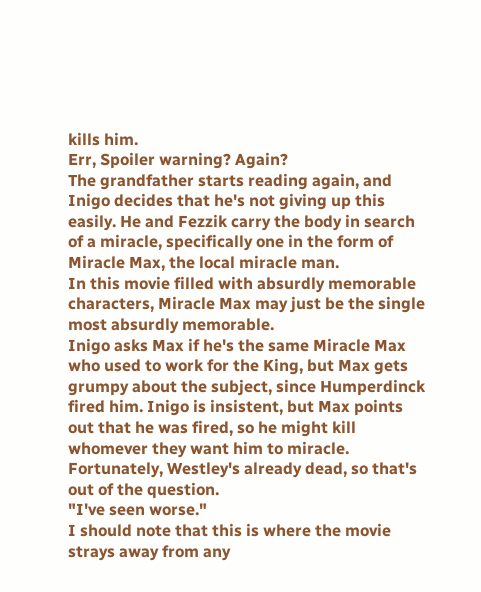kills him.
Err, Spoiler warning? Again?
The grandfather starts reading again, and Inigo decides that he's not giving up this easily. He and Fezzik carry the body in search of a miracle, specifically one in the form of Miracle Max, the local miracle man.
In this movie filled with absurdly memorable characters, Miracle Max may just be the single most absurdly memorable.
Inigo asks Max if he's the same Miracle Max who used to work for the King, but Max gets grumpy about the subject, since Humperdinck fired him. Inigo is insistent, but Max points out that he was fired, so he might kill whomever they want him to miracle.
Fortunately, Westley's already dead, so that's out of the question.
"I've seen worse."
I should note that this is where the movie strays away from any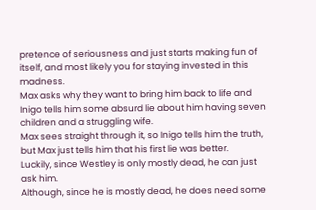pretence of seriousness and just starts making fun of itself, and most likely you for staying invested in this madness.
Max asks why they want to bring him back to life and Inigo tells him some absurd lie about him having seven children and a struggling wife.
Max sees straight through it, so Inigo tells him the truth, but Max just tells him that his first lie was better.
Luckily, since Westley is only mostly dead, he can just ask him.
Although, since he is mostly dead, he does need some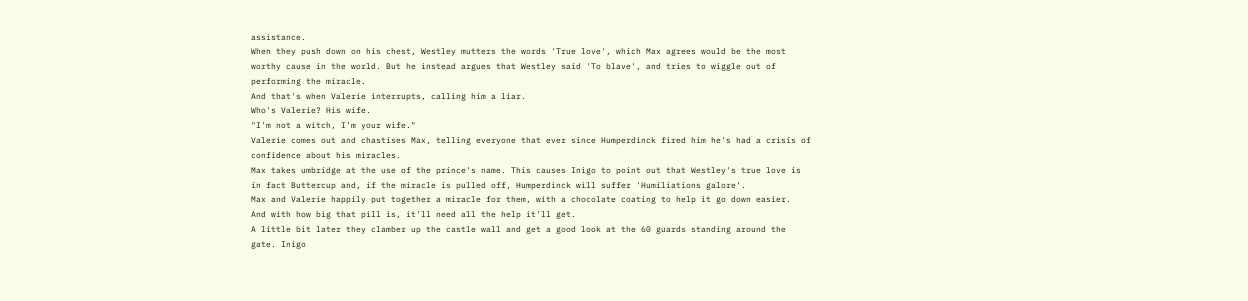assistance.
When they push down on his chest, Westley mutters the words 'True love', which Max agrees would be the most worthy cause in the world. But he instead argues that Westley said 'To blave', and tries to wiggle out of performing the miracle.
And that's when Valerie interrupts, calling him a liar.
Who's Valerie? His wife.
"I'm not a witch, I'm your wife."
Valerie comes out and chastises Max, telling everyone that ever since Humperdinck fired him he's had a crisis of confidence about his miracles.
Max takes umbridge at the use of the prince's name. This causes Inigo to point out that Westley's true love is in fact Buttercup and, if the miracle is pulled off, Humperdinck will suffer 'Humiliations galore'.
Max and Valerie happily put together a miracle for them, with a chocolate coating to help it go down easier.
And with how big that pill is, it'll need all the help it'll get.
A little bit later they clamber up the castle wall and get a good look at the 60 guards standing around the gate. Inigo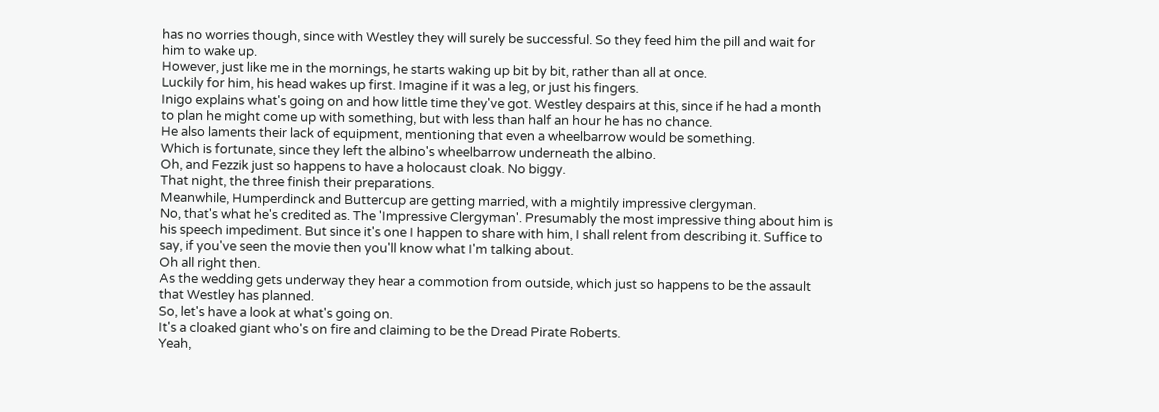has no worries though, since with Westley they will surely be successful. So they feed him the pill and wait for him to wake up.
However, just like me in the mornings, he starts waking up bit by bit, rather than all at once.
Luckily for him, his head wakes up first. Imagine if it was a leg, or just his fingers.
Inigo explains what's going on and how little time they've got. Westley despairs at this, since if he had a month to plan he might come up with something, but with less than half an hour he has no chance.
He also laments their lack of equipment, mentioning that even a wheelbarrow would be something.
Which is fortunate, since they left the albino's wheelbarrow underneath the albino.
Oh, and Fezzik just so happens to have a holocaust cloak. No biggy.
That night, the three finish their preparations.
Meanwhile, Humperdinck and Buttercup are getting married, with a mightily impressive clergyman.
No, that's what he's credited as. The 'Impressive Clergyman'. Presumably the most impressive thing about him is his speech impediment. But since it's one I happen to share with him, I shall relent from describing it. Suffice to say, if you've seen the movie then you'll know what I'm talking about.
Oh all right then.
As the wedding gets underway they hear a commotion from outside, which just so happens to be the assault that Westley has planned.
So, let's have a look at what's going on.
It's a cloaked giant who's on fire and claiming to be the Dread Pirate Roberts.
Yeah,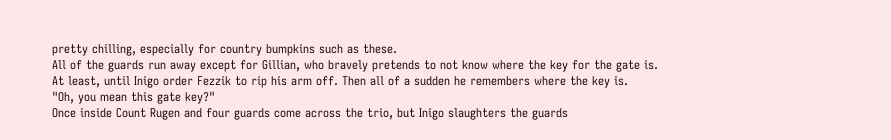pretty chilling, especially for country bumpkins such as these.
All of the guards run away except for Gillian, who bravely pretends to not know where the key for the gate is.
At least, until Inigo order Fezzik to rip his arm off. Then all of a sudden he remembers where the key is.
"Oh, you mean this gate key?"
Once inside Count Rugen and four guards come across the trio, but Inigo slaughters the guards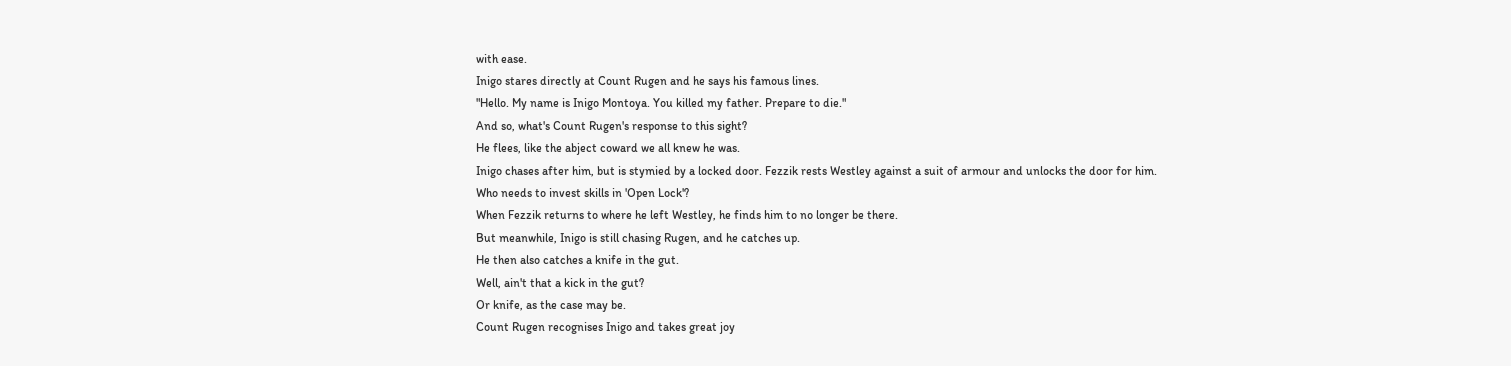with ease.
Inigo stares directly at Count Rugen and he says his famous lines.
"Hello. My name is Inigo Montoya. You killed my father. Prepare to die."
And so, what's Count Rugen's response to this sight?
He flees, like the abject coward we all knew he was.
Inigo chases after him, but is stymied by a locked door. Fezzik rests Westley against a suit of armour and unlocks the door for him.
Who needs to invest skills in 'Open Lock'?
When Fezzik returns to where he left Westley, he finds him to no longer be there.
But meanwhile, Inigo is still chasing Rugen, and he catches up.
He then also catches a knife in the gut.
Well, ain't that a kick in the gut?
Or knife, as the case may be.
Count Rugen recognises Inigo and takes great joy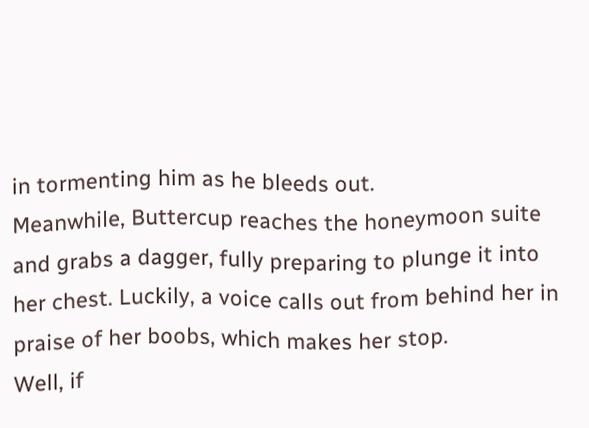in tormenting him as he bleeds out.
Meanwhile, Buttercup reaches the honeymoon suite and grabs a dagger, fully preparing to plunge it into her chest. Luckily, a voice calls out from behind her in praise of her boobs, which makes her stop.
Well, if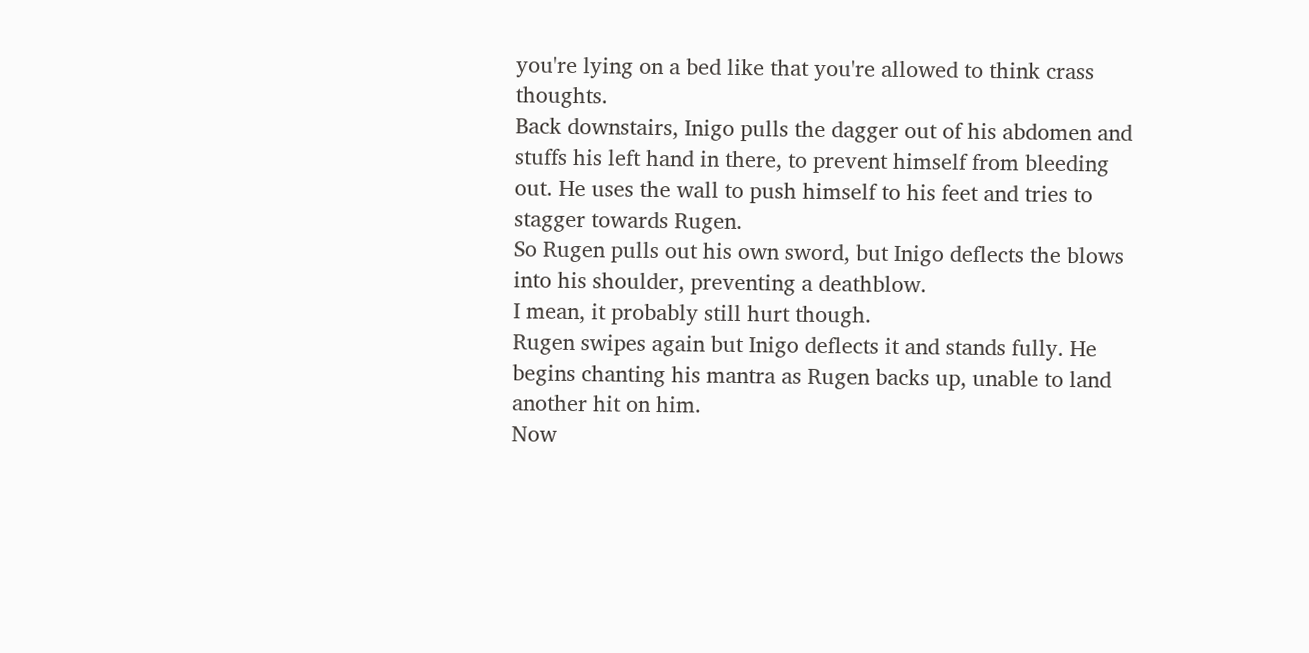you're lying on a bed like that you're allowed to think crass thoughts.
Back downstairs, Inigo pulls the dagger out of his abdomen and stuffs his left hand in there, to prevent himself from bleeding out. He uses the wall to push himself to his feet and tries to stagger towards Rugen.
So Rugen pulls out his own sword, but Inigo deflects the blows into his shoulder, preventing a deathblow.
I mean, it probably still hurt though.
Rugen swipes again but Inigo deflects it and stands fully. He begins chanting his mantra as Rugen backs up, unable to land another hit on him.
Now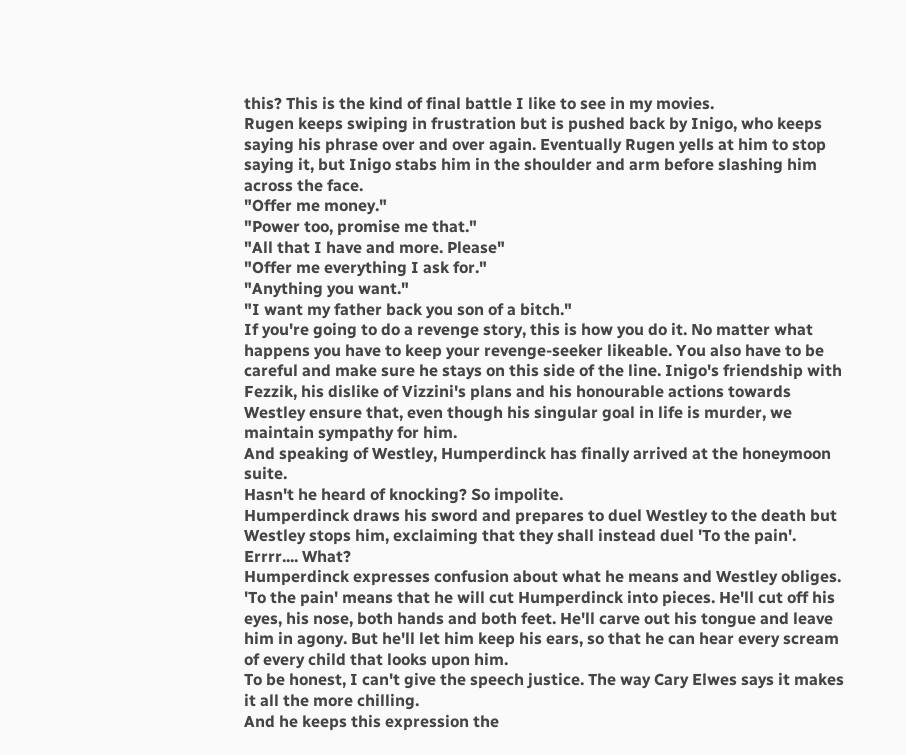this? This is the kind of final battle I like to see in my movies.
Rugen keeps swiping in frustration but is pushed back by Inigo, who keeps saying his phrase over and over again. Eventually Rugen yells at him to stop saying it, but Inigo stabs him in the shoulder and arm before slashing him across the face.
"Offer me money."
"Power too, promise me that."
"All that I have and more. Please"
"Offer me everything I ask for."
"Anything you want."
"I want my father back you son of a bitch."
If you're going to do a revenge story, this is how you do it. No matter what happens you have to keep your revenge-seeker likeable. You also have to be careful and make sure he stays on this side of the line. Inigo's friendship with Fezzik, his dislike of Vizzini's plans and his honourable actions towards Westley ensure that, even though his singular goal in life is murder, we maintain sympathy for him.
And speaking of Westley, Humperdinck has finally arrived at the honeymoon suite.
Hasn't he heard of knocking? So impolite.
Humperdinck draws his sword and prepares to duel Westley to the death but Westley stops him, exclaiming that they shall instead duel 'To the pain'.
Errrr.... What?
Humperdinck expresses confusion about what he means and Westley obliges. 'To the pain' means that he will cut Humperdinck into pieces. He'll cut off his eyes, his nose, both hands and both feet. He'll carve out his tongue and leave him in agony. But he'll let him keep his ears, so that he can hear every scream of every child that looks upon him.
To be honest, I can't give the speech justice. The way Cary Elwes says it makes it all the more chilling.
And he keeps this expression the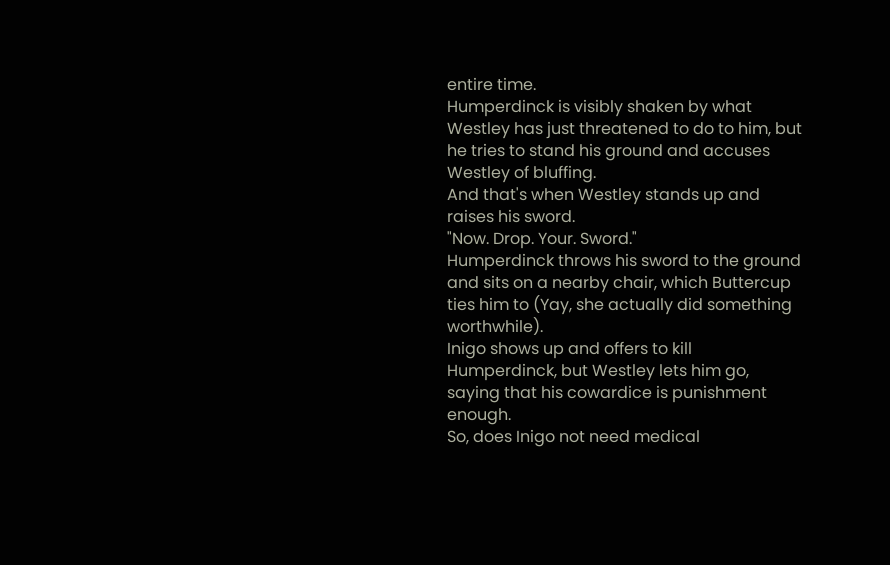entire time.
Humperdinck is visibly shaken by what Westley has just threatened to do to him, but he tries to stand his ground and accuses Westley of bluffing.
And that's when Westley stands up and raises his sword.
"Now. Drop. Your. Sword."
Humperdinck throws his sword to the ground and sits on a nearby chair, which Buttercup ties him to (Yay, she actually did something worthwhile).
Inigo shows up and offers to kill Humperdinck, but Westley lets him go, saying that his cowardice is punishment enough.
So, does Inigo not need medical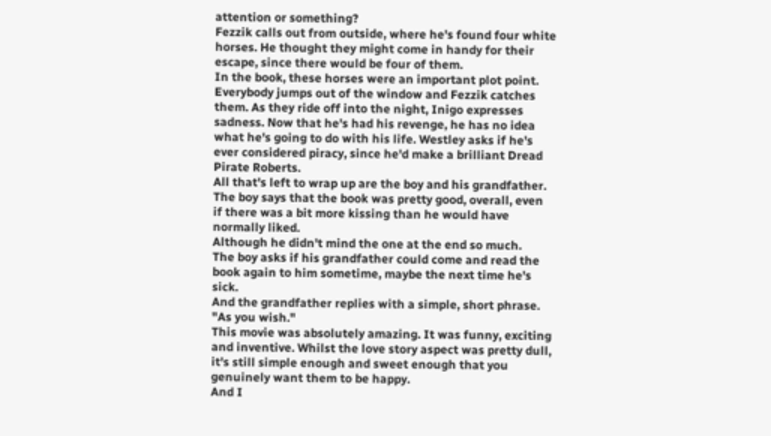attention or something?
Fezzik calls out from outside, where he's found four white horses. He thought they might come in handy for their escape, since there would be four of them.
In the book, these horses were an important plot point.
Everybody jumps out of the window and Fezzik catches them. As they ride off into the night, Inigo expresses sadness. Now that he's had his revenge, he has no idea what he's going to do with his life. Westley asks if he's ever considered piracy, since he'd make a brilliant Dread Pirate Roberts.
All that's left to wrap up are the boy and his grandfather. The boy says that the book was pretty good, overall, even if there was a bit more kissing than he would have normally liked.
Although he didn't mind the one at the end so much.
The boy asks if his grandfather could come and read the book again to him sometime, maybe the next time he's sick.
And the grandfather replies with a simple, short phrase.
"As you wish."
This movie was absolutely amazing. It was funny, exciting and inventive. Whilst the love story aspect was pretty dull, it's still simple enough and sweet enough that you genuinely want them to be happy.
And I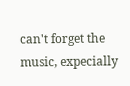can't forget the music, expecially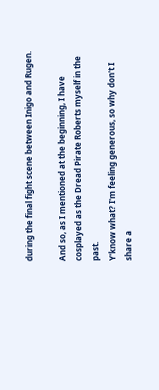during the final fight scene between Inigo and Rugen.

And so, as I mentioned at the beginning, I have cosplayed as the Dread Pirate Roberts myself in the past.
Y'know what? I'm feeling generous, so why don't I share a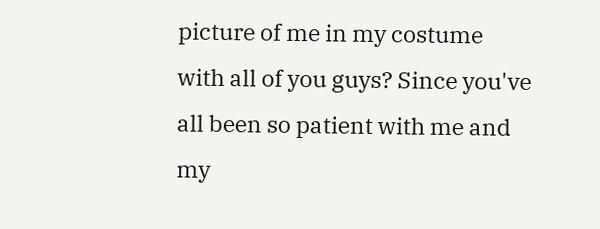picture of me in my costume with all of you guys? Since you've all been so patient with me and my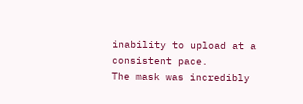inability to upload at a consistent pace.
The mask was incredibly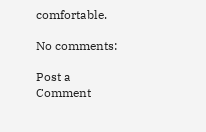comfortable.

No comments:

Post a Comment